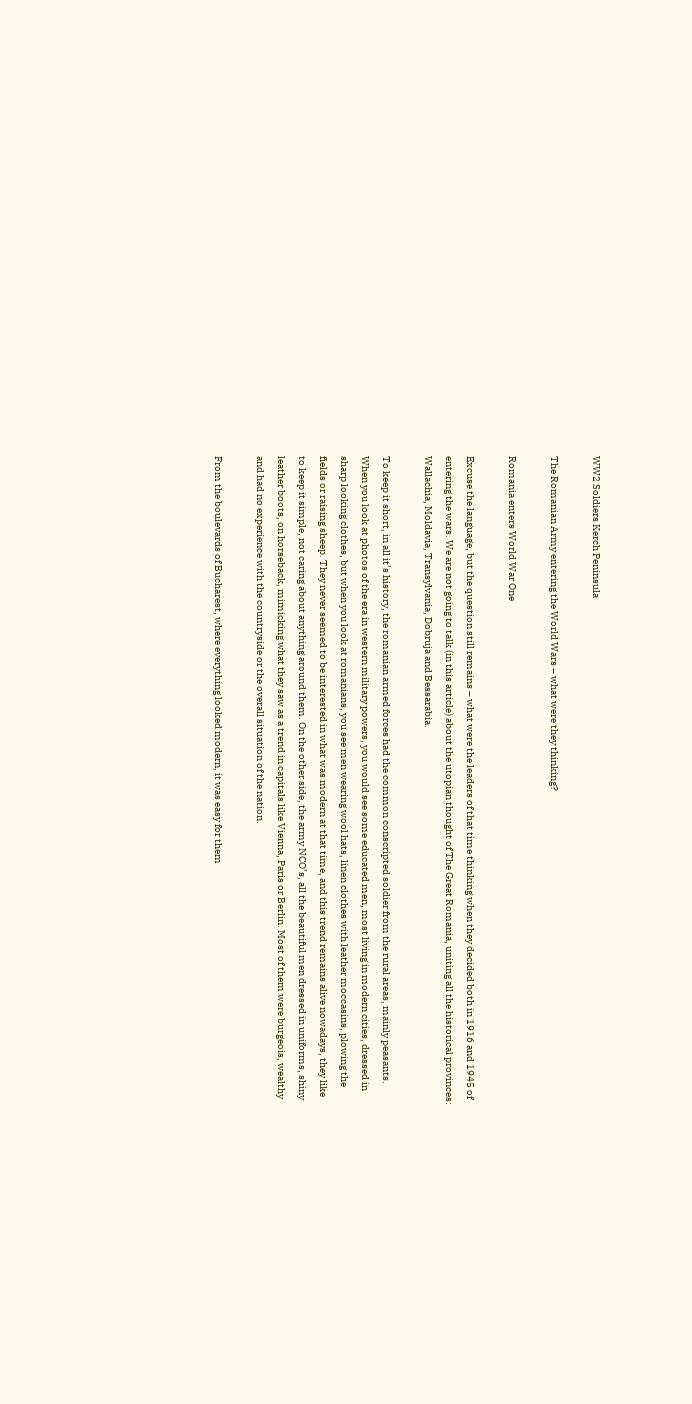WW2 Soldiers Kerch Peninsula

The Romanian Army entering the World Wars – what were they thinking?

Romania enters World War One

Excuse the language, but the question still remains – what were the leaders of that time thinking when they decided both in 1916 and 1945 of entering the wars. We are not going to talk (in this article) about the utopian thought of The Great Romania, uniting all the historical provinces: Wallachia, Moldavia, Transylvania, Dobruja and Bessarabia.

To keep it short, in all it’s history, the romanian armed forces had the common conscripted soldier from the rural areas, mainly peasants. When you look at photos of the era in western military powers, you would see some educated men, most living in modern cities, dressed in sharp looking clothes, but when you look at romanians, you see men wearing wool hats, linen clothes with leather moccasins, plowing the fields or raising sheep. They never seemed to be interested in what was modern at that time, and this trend remains alive nowadays, they like to keep it simple, not caring about anything around them. On the other side, the army NCO’s, all the beautiful men dressed in uniforms, shiny leather boots, on horseback, mimicking what they saw as a trend in capitals like Vienna, Paris or Berlin. Most of them were burgeois, wealthy and had no experience with the countryside or the overall situation of the nation.

From the boulevards of Bucharest, where everything looked modern, it was easy for them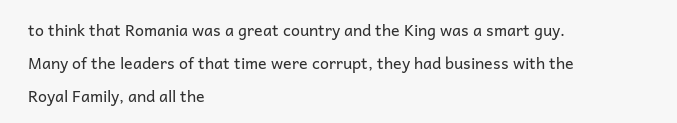to think that Romania was a great country and the King was a smart guy. Many of the leaders of that time were corrupt, they had business with the Royal Family, and all the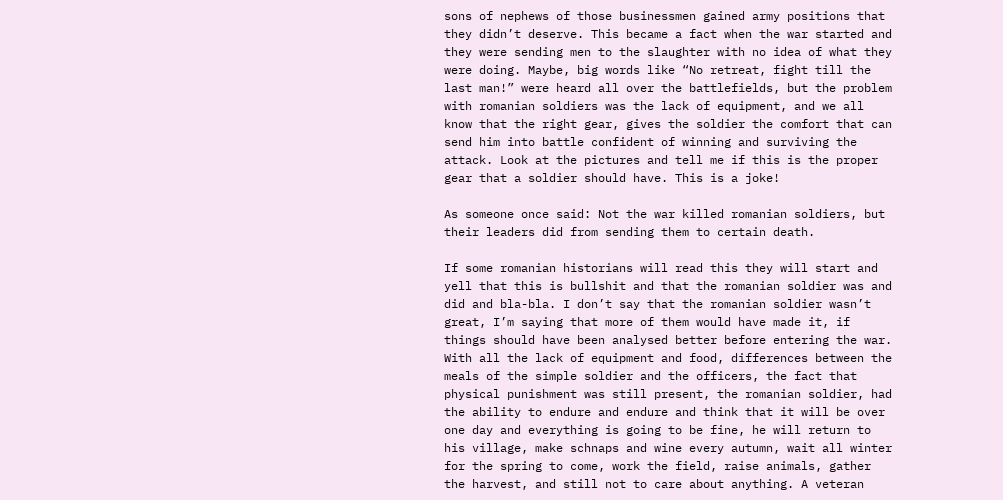sons of nephews of those businessmen gained army positions that they didn’t deserve. This became a fact when the war started and they were sending men to the slaughter with no idea of what they were doing. Maybe, big words like “No retreat, fight till the last man!” were heard all over the battlefields, but the problem with romanian soldiers was the lack of equipment, and we all know that the right gear, gives the soldier the comfort that can send him into battle confident of winning and surviving the attack. Look at the pictures and tell me if this is the proper gear that a soldier should have. This is a joke!

As someone once said: Not the war killed romanian soldiers, but their leaders did from sending them to certain death.

If some romanian historians will read this they will start and yell that this is bullshit and that the romanian soldier was and did and bla-bla. I don’t say that the romanian soldier wasn’t great, I’m saying that more of them would have made it, if things should have been analysed better before entering the war. With all the lack of equipment and food, differences between the meals of the simple soldier and the officers, the fact that physical punishment was still present, the romanian soldier, had the ability to endure and endure and think that it will be over one day and everything is going to be fine, he will return to his village, make schnaps and wine every autumn, wait all winter for the spring to come, work the field, raise animals, gather the harvest, and still not to care about anything. A veteran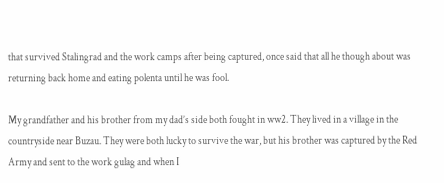that survived Stalingrad and the work camps after being captured, once said that all he though about was returning back home and eating polenta until he was fool.

My grandfather and his brother from my dad’s side both fought in ww2. They lived in a village in the countryside near Buzau. They were both lucky to survive the war, but his brother was captured by the Red Army and sent to the work gulag and when I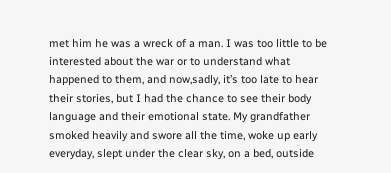met him he was a wreck of a man. I was too little to be interested about the war or to understand what happened to them, and now,sadly, it’s too late to hear their stories, but I had the chance to see their body language and their emotional state. My grandfather smoked heavily and swore all the time, woke up early everyday, slept under the clear sky, on a bed, outside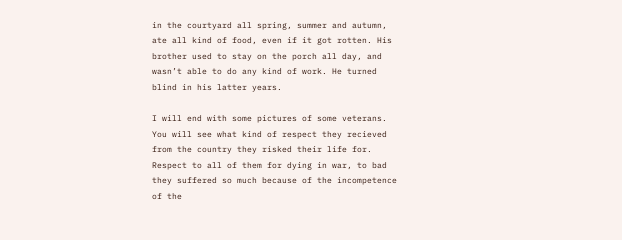in the courtyard all spring, summer and autumn, ate all kind of food, even if it got rotten. His brother used to stay on the porch all day, and wasn’t able to do any kind of work. He turned blind in his latter years.

I will end with some pictures of some veterans. You will see what kind of respect they recieved from the country they risked their life for. Respect to all of them for dying in war, to bad they suffered so much because of the incompetence of the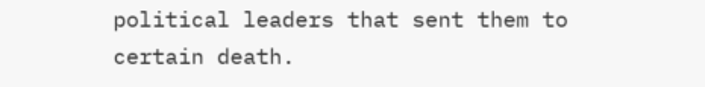political leaders that sent them to certain death.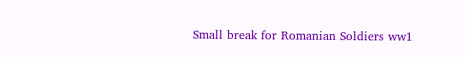Small break for Romanian Soldiers ww1